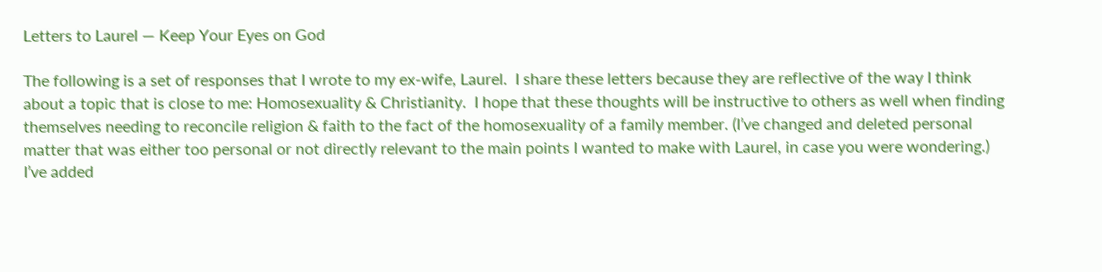Letters to Laurel — Keep Your Eyes on God

The following is a set of responses that I wrote to my ex-wife, Laurel.  I share these letters because they are reflective of the way I think about a topic that is close to me: Homosexuality & Christianity.  I hope that these thoughts will be instructive to others as well when finding themselves needing to reconcile religion & faith to the fact of the homosexuality of a family member. (I’ve changed and deleted personal matter that was either too personal or not directly relevant to the main points I wanted to make with Laurel, in case you were wondering.)
I’ve added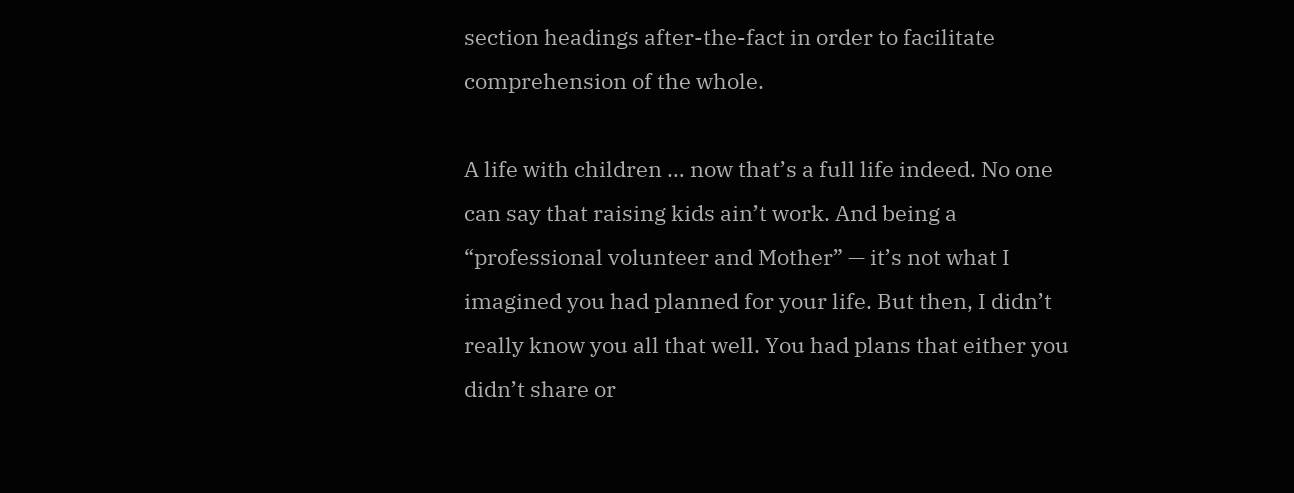section headings after-the-fact in order to facilitate comprehension of the whole.

A life with children … now that’s a full life indeed. No one can say that raising kids ain’t work. And being a “professional volunteer and Mother” — it’s not what I imagined you had planned for your life. But then, I didn’t really know you all that well. You had plans that either you didn’t share or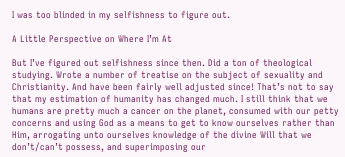I was too blinded in my selfishness to figure out.

A Little Perspective on Where I’m At

But I’ve figured out selfishness since then. Did a ton of theological studying. Wrote a number of treatise on the subject of sexuality and Christianity. And have been fairly well adjusted since! That’s not to say that my estimation of humanity has changed much. I still think that we humans are pretty much a cancer on the planet, consumed with our petty concerns and using God as a means to get to know ourselves rather than Him, arrogating unto ourselves knowledge of the divine Will that we don’t/can’t possess, and superimposing our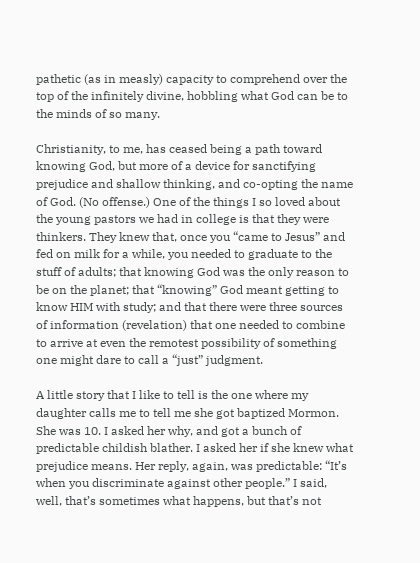pathetic (as in measly) capacity to comprehend over the top of the infinitely divine, hobbling what God can be to the minds of so many.

Christianity, to me, has ceased being a path toward knowing God, but more of a device for sanctifying prejudice and shallow thinking, and co-opting the name of God. (No offense.) One of the things I so loved about the young pastors we had in college is that they were thinkers. They knew that, once you “came to Jesus” and fed on milk for a while, you needed to graduate to the stuff of adults; that knowing God was the only reason to be on the planet; that “knowing” God meant getting to know HIM with study; and that there were three sources of information (revelation) that one needed to combine to arrive at even the remotest possibility of something one might dare to call a “just” judgment.

A little story that I like to tell is the one where my daughter calls me to tell me she got baptized Mormon. She was 10. I asked her why, and got a bunch of predictable childish blather. I asked her if she knew what prejudice means. Her reply, again, was predictable: “It’s when you discriminate against other people.” I said, well, that’s sometimes what happens, but that’s not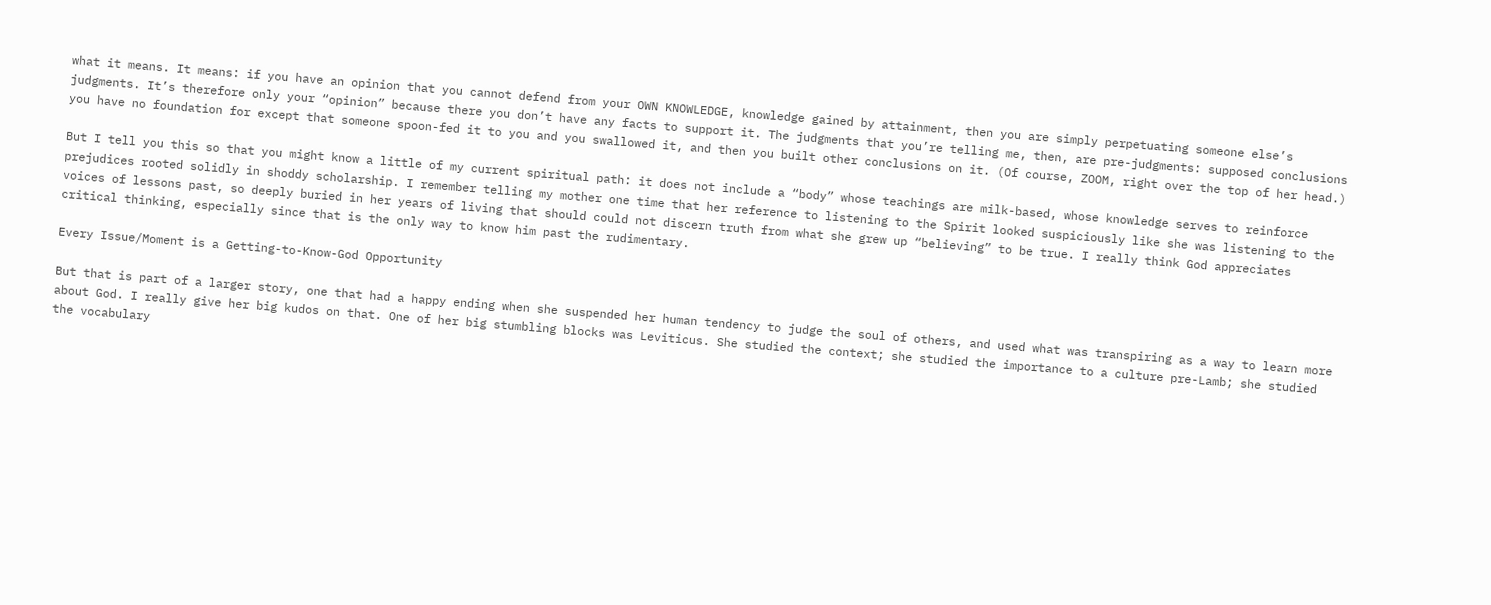what it means. It means: if you have an opinion that you cannot defend from your OWN KNOWLEDGE, knowledge gained by attainment, then you are simply perpetuating someone else’s judgments. It’s therefore only your “opinion” because there you don’t have any facts to support it. The judgments that you’re telling me, then, are pre-judgments: supposed conclusions you have no foundation for except that someone spoon-fed it to you and you swallowed it, and then you built other conclusions on it. (Of course, ZOOM, right over the top of her head.)

But I tell you this so that you might know a little of my current spiritual path: it does not include a “body” whose teachings are milk-based, whose knowledge serves to reinforce prejudices rooted solidly in shoddy scholarship. I remember telling my mother one time that her reference to listening to the Spirit looked suspiciously like she was listening to the voices of lessons past, so deeply buried in her years of living that should could not discern truth from what she grew up “believing” to be true. I really think God appreciates critical thinking, especially since that is the only way to know him past the rudimentary.

Every Issue/Moment is a Getting-to-Know-God Opportunity

But that is part of a larger story, one that had a happy ending when she suspended her human tendency to judge the soul of others, and used what was transpiring as a way to learn more about God. I really give her big kudos on that. One of her big stumbling blocks was Leviticus. She studied the context; she studied the importance to a culture pre-Lamb; she studied the vocabulary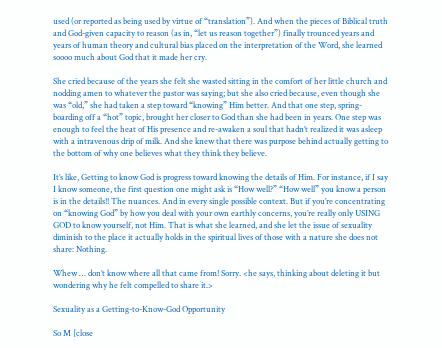used (or reported as being used by virtue of “translation”). And when the pieces of Biblical truth and God-given capacity to reason (as in, “let us reason together”) finally trounced years and years of human theory and cultural bias placed on the interpretation of the Word, she learned soooo much about God that it made her cry.

She cried because of the years she felt she wasted sitting in the comfort of her little church and nodding amen to whatever the pastor was saying; but she also cried because, even though she was “old,” she had taken a step toward “knowing” Him better. And that one step, spring-boarding off a “hot” topic, brought her closer to God than she had been in years. One step was enough to feel the heat of His presence and re-awaken a soul that hadn’t realized it was asleep with a intravenous drip of milk. And she knew that there was purpose behind actually getting to the bottom of why one believes what they think they believe.

It’s like, Getting to know God is progress toward knowing the details of Him. For instance, if I say I know someone, the first question one might ask is “How well?” “How well” you know a person is in the details!! The nuances. And in every single possible context. But if you’re concentrating on “knowing God” by how you deal with your own earthly concerns, you’re really only USING GOD to know yourself, not Him. That is what she learned, and she let the issue of sexuality diminish to the place it actually holds in the spiritual lives of those with a nature she does not share: Nothing.

Whew … don’t know where all that came from! Sorry. <he says, thinking about deleting it but wondering why he felt compelled to share it.>

Sexuality as a Getting-to-Know-God Opportunity

So M [close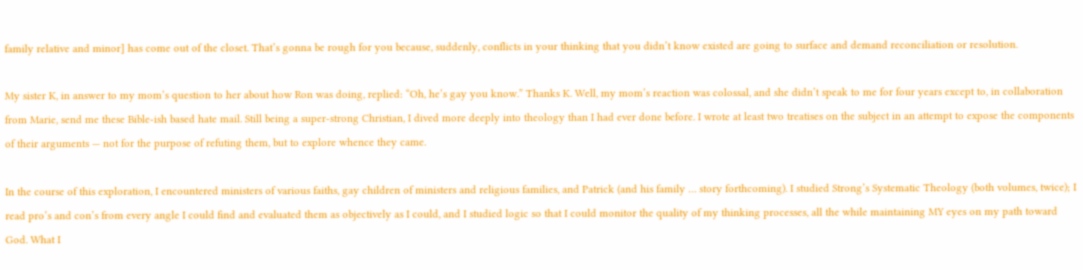family relative and minor] has come out of the closet. That’s gonna be rough for you because, suddenly, conflicts in your thinking that you didn’t know existed are going to surface and demand reconciliation or resolution.

My sister K, in answer to my mom’s question to her about how Ron was doing, replied: “Oh, he’s gay you know.” Thanks K. Well, my mom’s reaction was colossal, and she didn’t speak to me for four years except to, in collaboration from Marie, send me these Bible-ish based hate mail. Still being a super-strong Christian, I dived more deeply into theology than I had ever done before. I wrote at least two treatises on the subject in an attempt to expose the components of their arguments — not for the purpose of refuting them, but to explore whence they came.

In the course of this exploration, I encountered ministers of various faiths, gay children of ministers and religious families, and Patrick (and his family … story forthcoming). I studied Strong’s Systematic Theology (both volumes, twice); I read pro’s and con’s from every angle I could find and evaluated them as objectively as I could, and I studied logic so that I could monitor the quality of my thinking processes, all the while maintaining MY eyes on my path toward God. What I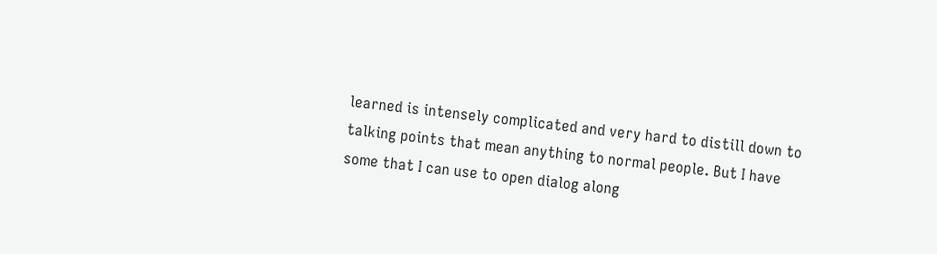learned is intensely complicated and very hard to distill down to talking points that mean anything to normal people. But I have some that I can use to open dialog along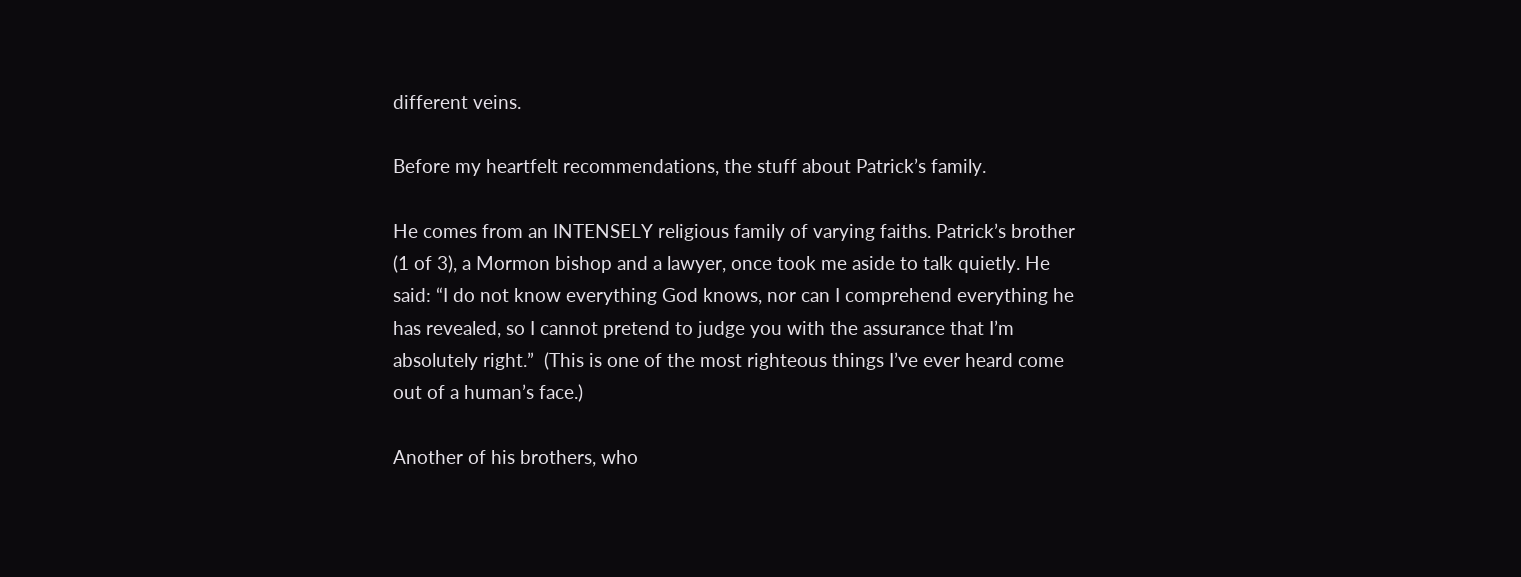different veins.

Before my heartfelt recommendations, the stuff about Patrick’s family.

He comes from an INTENSELY religious family of varying faiths. Patrick’s brother (1 of 3), a Mormon bishop and a lawyer, once took me aside to talk quietly. He said: “I do not know everything God knows, nor can I comprehend everything he has revealed, so I cannot pretend to judge you with the assurance that I’m absolutely right.”  (This is one of the most righteous things I’ve ever heard come out of a human’s face.)

Another of his brothers, who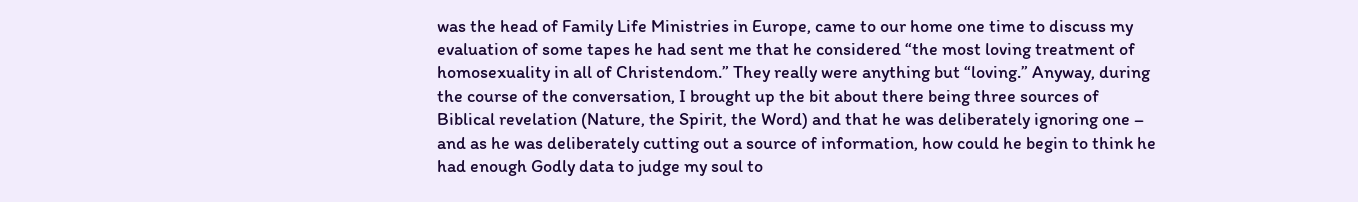was the head of Family Life Ministries in Europe, came to our home one time to discuss my evaluation of some tapes he had sent me that he considered “the most loving treatment of homosexuality in all of Christendom.” They really were anything but “loving.” Anyway, during the course of the conversation, I brought up the bit about there being three sources of Biblical revelation (Nature, the Spirit, the Word) and that he was deliberately ignoring one – and as he was deliberately cutting out a source of information, how could he begin to think he had enough Godly data to judge my soul to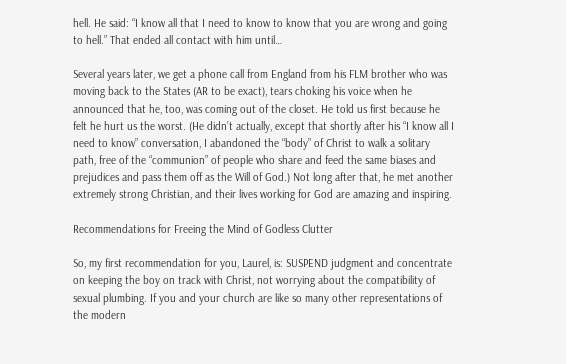hell. He said: “I know all that I need to know to know that you are wrong and going to hell.” That ended all contact with him until…

Several years later, we get a phone call from England from his FLM brother who was moving back to the States (AR to be exact), tears choking his voice when he announced that he, too, was coming out of the closet. He told us first because he felt he hurt us the worst. (He didn’t actually, except that shortly after his “I know all I need to know” conversation, I abandoned the “body” of Christ to walk a solitary path, free of the “communion” of people who share and feed the same biases and prejudices and pass them off as the Will of God.) Not long after that, he met another extremely strong Christian, and their lives working for God are amazing and inspiring.

Recommendations for Freeing the Mind of Godless Clutter

So, my first recommendation for you, Laurel, is: SUSPEND judgment and concentrate on keeping the boy on track with Christ, not worrying about the compatibility of sexual plumbing. If you and your church are like so many other representations of the modern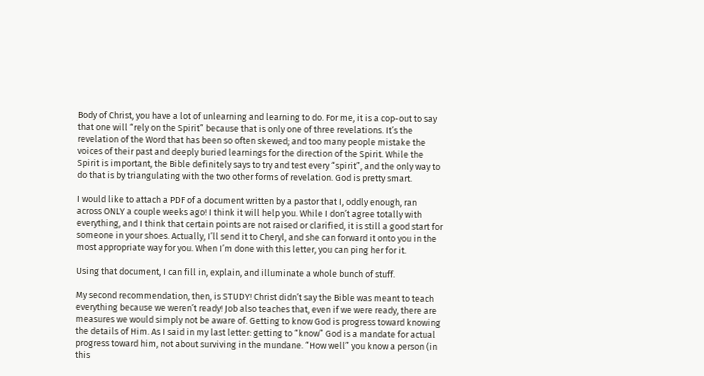Body of Christ, you have a lot of unlearning and learning to do. For me, it is a cop-out to say that one will “rely on the Spirit” because that is only one of three revelations. It’s the revelation of the Word that has been so often skewed; and too many people mistake the voices of their past and deeply buried learnings for the direction of the Spirit. While the Spirit is important, the Bible definitely says to try and test every “spirit”, and the only way to do that is by triangulating with the two other forms of revelation. God is pretty smart.

I would like to attach a PDF of a document written by a pastor that I, oddly enough, ran across ONLY a couple weeks ago! I think it will help you. While I don’t agree totally with everything, and I think that certain points are not raised or clarified, it is still a good start for someone in your shoes. Actually, I’ll send it to Cheryl, and she can forward it onto you in the most appropriate way for you. When I’m done with this letter, you can ping her for it.

Using that document, I can fill in, explain, and illuminate a whole bunch of stuff.

My second recommendation, then, is STUDY! Christ didn’t say the Bible was meant to teach everything because we weren’t ready! Job also teaches that, even if we were ready, there are measures we would simply not be aware of. Getting to know God is progress toward knowing the details of Him. As I said in my last letter: getting to “know” God is a mandate for actual progress toward him, not about surviving in the mundane. “How well” you know a person (in this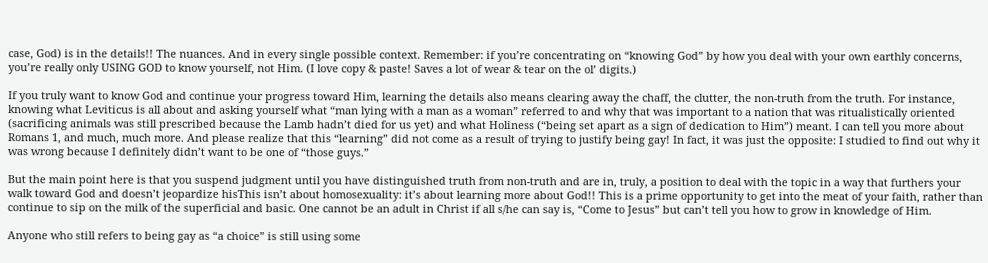case, God) is in the details!! The nuances. And in every single possible context. Remember: if you’re concentrating on “knowing God” by how you deal with your own earthly concerns, you’re really only USING GOD to know yourself, not Him. (I love copy & paste! Saves a lot of wear & tear on the ol’ digits.)

If you truly want to know God and continue your progress toward Him, learning the details also means clearing away the chaff, the clutter, the non-truth from the truth. For instance, knowing what Leviticus is all about and asking yourself what “man lying with a man as a woman” referred to and why that was important to a nation that was ritualistically oriented (sacrificing animals was still prescribed because the Lamb hadn’t died for us yet) and what Holiness (“being set apart as a sign of dedication to Him”) meant. I can tell you more about Romans 1, and much, much more. And please realize that this “learning” did not come as a result of trying to justify being gay! In fact, it was just the opposite: I studied to find out why it was wrong because I definitely didn’t want to be one of “those guys.”

But the main point here is that you suspend judgment until you have distinguished truth from non-truth and are in, truly, a position to deal with the topic in a way that furthers your walk toward God and doesn’t jeopardize hisThis isn’t about homosexuality: it’s about learning more about God!! This is a prime opportunity to get into the meat of your faith, rather than continue to sip on the milk of the superficial and basic. One cannot be an adult in Christ if all s/he can say is, “Come to Jesus” but can’t tell you how to grow in knowledge of Him.

Anyone who still refers to being gay as “a choice” is still using some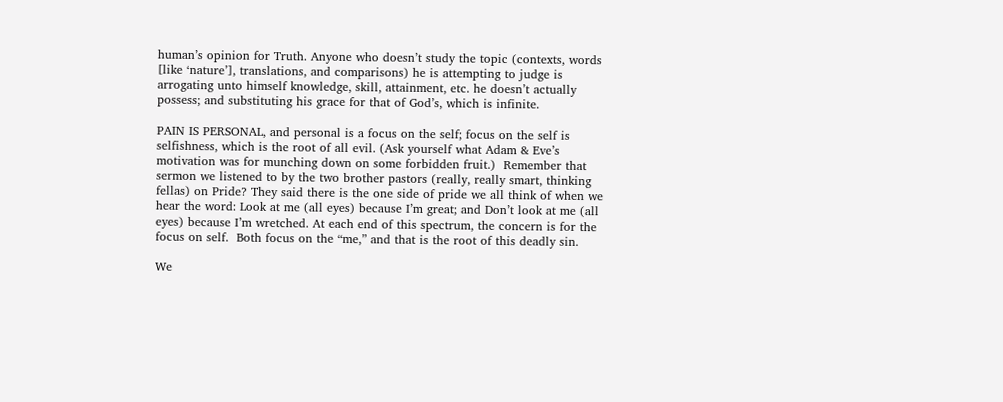human’s opinion for Truth. Anyone who doesn’t study the topic (contexts, words [like ‘nature’], translations, and comparisons) he is attempting to judge is arrogating unto himself knowledge, skill, attainment, etc. he doesn’t actually possess; and substituting his grace for that of God’s, which is infinite.

PAIN IS PERSONAL, and personal is a focus on the self; focus on the self is selfishness, which is the root of all evil. (Ask yourself what Adam & Eve’s motivation was for munching down on some forbidden fruit.)  Remember that sermon we listened to by the two brother pastors (really, really smart, thinking fellas) on Pride? They said there is the one side of pride we all think of when we hear the word: Look at me (all eyes) because I’m great; and Don’t look at me (all eyes) because I’m wretched. At each end of this spectrum, the concern is for the focus on self.  Both focus on the “me,” and that is the root of this deadly sin.

We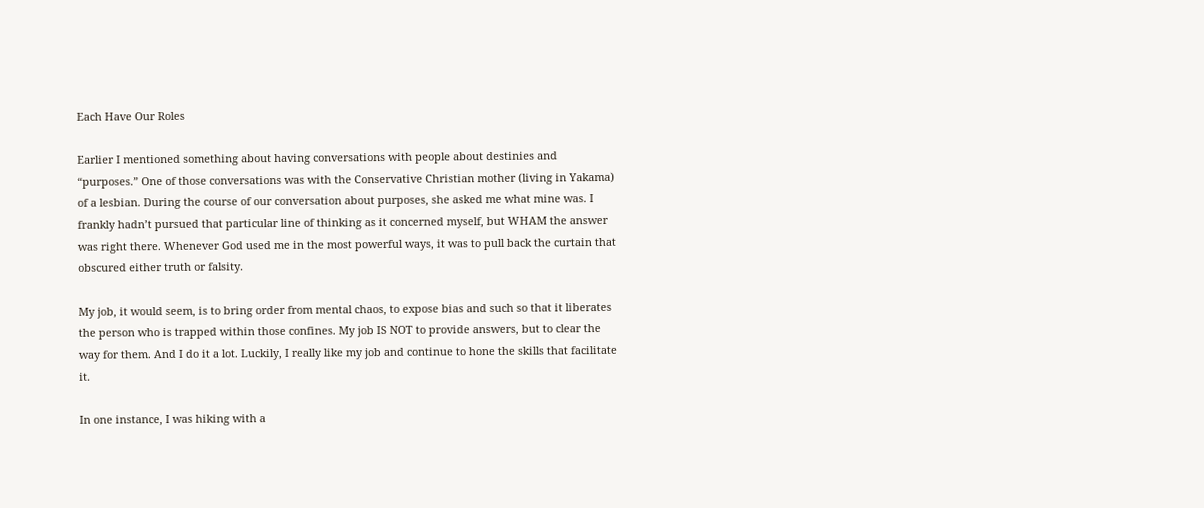Each Have Our Roles

Earlier I mentioned something about having conversations with people about destinies and “purposes.” One of those conversations was with the Conservative Christian mother (living in Yakama) of a lesbian. During the course of our conversation about purposes, she asked me what mine was. I frankly hadn’t pursued that particular line of thinking as it concerned myself, but WHAM the answer was right there. Whenever God used me in the most powerful ways, it was to pull back the curtain that obscured either truth or falsity.

My job, it would seem, is to bring order from mental chaos, to expose bias and such so that it liberates the person who is trapped within those confines. My job IS NOT to provide answers, but to clear the way for them. And I do it a lot. Luckily, I really like my job and continue to hone the skills that facilitate it.

In one instance, I was hiking with a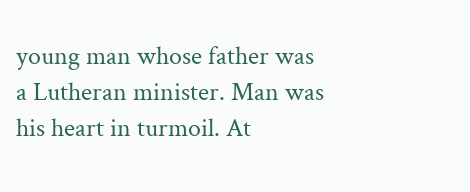young man whose father was a Lutheran minister. Man was his heart in turmoil. At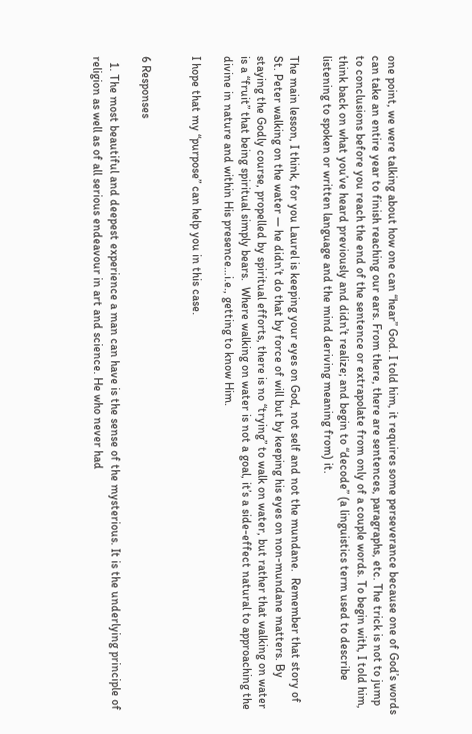one point, we were talking about how one can “hear” God. I told him, it requires some perseverance because one of God’s words can take an entire year to finish reaching our ears. From there, there are sentences, paragraphs, etc. The trick is not to jump to conclusions before you reach the end of the sentence or extrapolate from only of a couple words. To begin with, I told him, think back on what you’ve heard previously and didn’t realize; and begin to “decode” (a linguistics term used to describe listening to spoken or written language and the mind deriving meaning from) it.

The main lesson, I think, for you Laurel is keeping your eyes on God, not self and not the mundane.  Remember that story of St. Peter walking on the water — he didn’t do that by force of will but by keeping his eyes on non-mundane matters. By staying the Godly course, propelled by spiritual efforts, there is no “trying” to walk on water, but rather that walking on water is a “fruit” that being spiritual simply bears.  Where walking on water is not a goal, it’s a side-effect natural to approaching the divine in nature and within His presence…i.e., getting to know Him.

I hope that my “purpose” can help you in this case.


6 Responses

  1. The most beautiful and deepest experience a man can have is the sense of the mysterious. It is the underlying principle of religion as well as of all serious endeavour in art and science. He who never had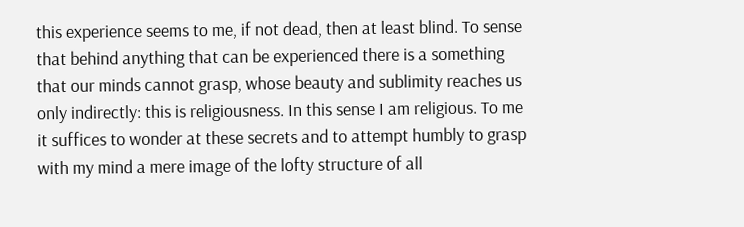this experience seems to me, if not dead, then at least blind. To sense that behind anything that can be experienced there is a something that our minds cannot grasp, whose beauty and sublimity reaches us only indirectly: this is religiousness. In this sense I am religious. To me it suffices to wonder at these secrets and to attempt humbly to grasp with my mind a mere image of the lofty structure of all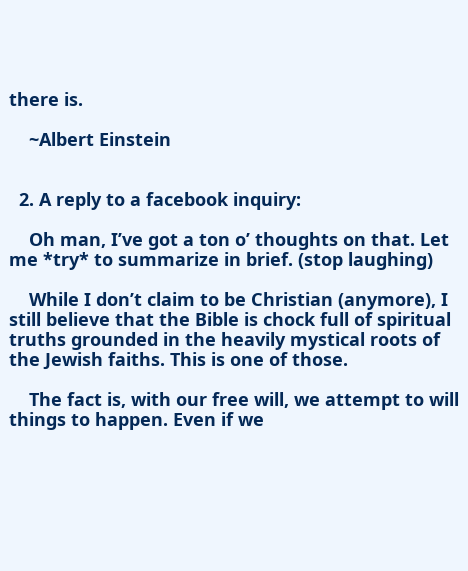there is.

    ~Albert Einstein


  2. A reply to a facebook inquiry:

    Oh man, I’ve got a ton o’ thoughts on that. Let me *try* to summarize in brief. (stop laughing)

    While I don’t claim to be Christian (anymore), I still believe that the Bible is chock full of spiritual truths grounded in the heavily mystical roots of the Jewish faiths. This is one of those.

    The fact is, with our free will, we attempt to will things to happen. Even if we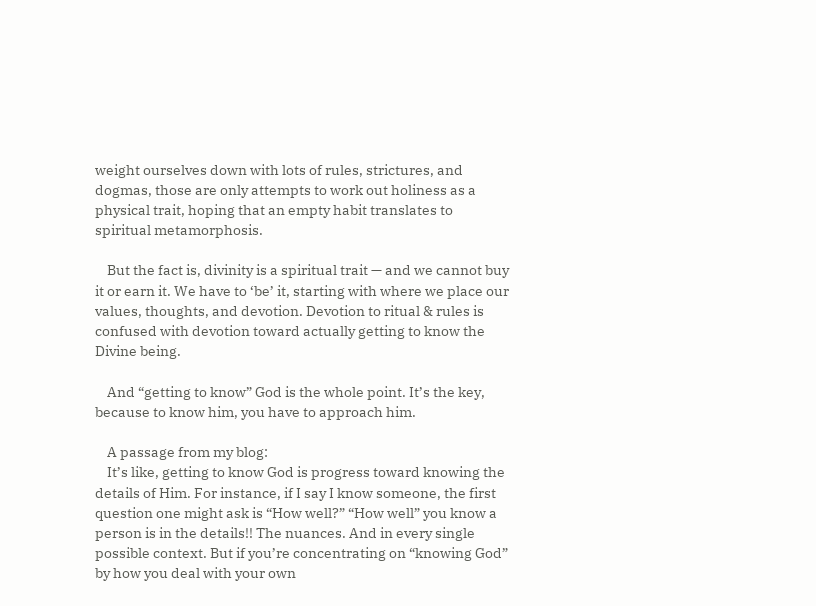weight ourselves down with lots of rules, strictures, and dogmas, those are only attempts to work out holiness as a physical trait, hoping that an empty habit translates to spiritual metamorphosis.

    But the fact is, divinity is a spiritual trait — and we cannot buy it or earn it. We have to ‘be’ it, starting with where we place our values, thoughts, and devotion. Devotion to ritual & rules is confused with devotion toward actually getting to know the Divine being.

    And “getting to know” God is the whole point. It’s the key, because to know him, you have to approach him.

    A passage from my blog:
    It’s like, getting to know God is progress toward knowing the details of Him. For instance, if I say I know someone, the first question one might ask is “How well?” “How well” you know a person is in the details!! The nuances. And in every single possible context. But if you’re concentrating on “knowing God” by how you deal with your own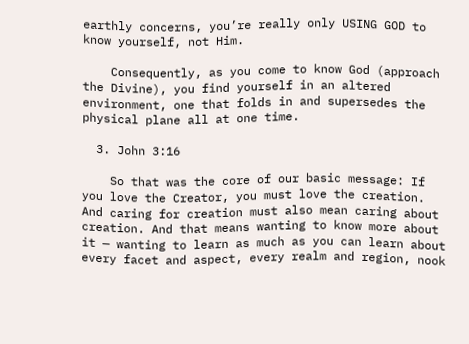earthly concerns, you’re really only USING GOD to know yourself, not Him.

    Consequently, as you come to know God (approach the Divine), you find yourself in an altered environment, one that folds in and supersedes the physical plane all at one time.

  3. John 3:16

    So that was the core of our basic message: If you love the Creator, you must love the creation. And caring for creation must also mean caring about creation. And that means wanting to know more about it — wanting to learn as much as you can learn about every facet and aspect, every realm and region, nook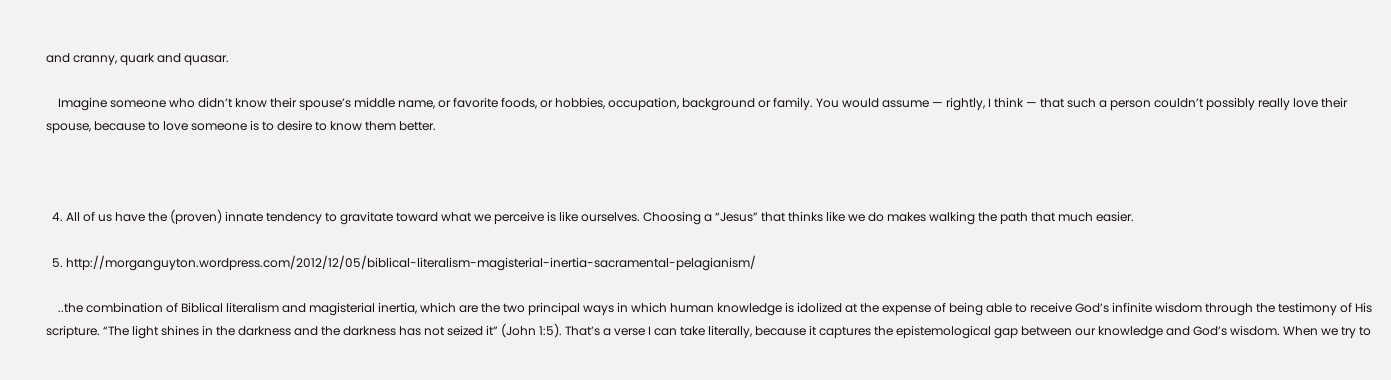and cranny, quark and quasar.

    Imagine someone who didn’t know their spouse’s middle name, or favorite foods, or hobbies, occupation, background or family. You would assume — rightly, I think — that such a person couldn’t possibly really love their spouse, because to love someone is to desire to know them better.



  4. All of us have the (proven) innate tendency to gravitate toward what we perceive is like ourselves. Choosing a “Jesus” that thinks like we do makes walking the path that much easier.

  5. http://morganguyton.wordpress.com/2012/12/05/biblical-literalism-magisterial-inertia-sacramental-pelagianism/

    ..the combination of Biblical literalism and magisterial inertia, which are the two principal ways in which human knowledge is idolized at the expense of being able to receive God’s infinite wisdom through the testimony of His scripture. “The light shines in the darkness and the darkness has not seized it” (John 1:5). That’s a verse I can take literally, because it captures the epistemological gap between our knowledge and God’s wisdom. When we try to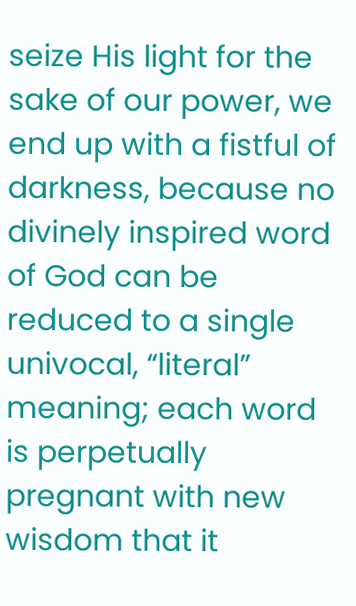seize His light for the sake of our power, we end up with a fistful of darkness, because no divinely inspired word of God can be reduced to a single univocal, “literal” meaning; each word is perpetually pregnant with new wisdom that it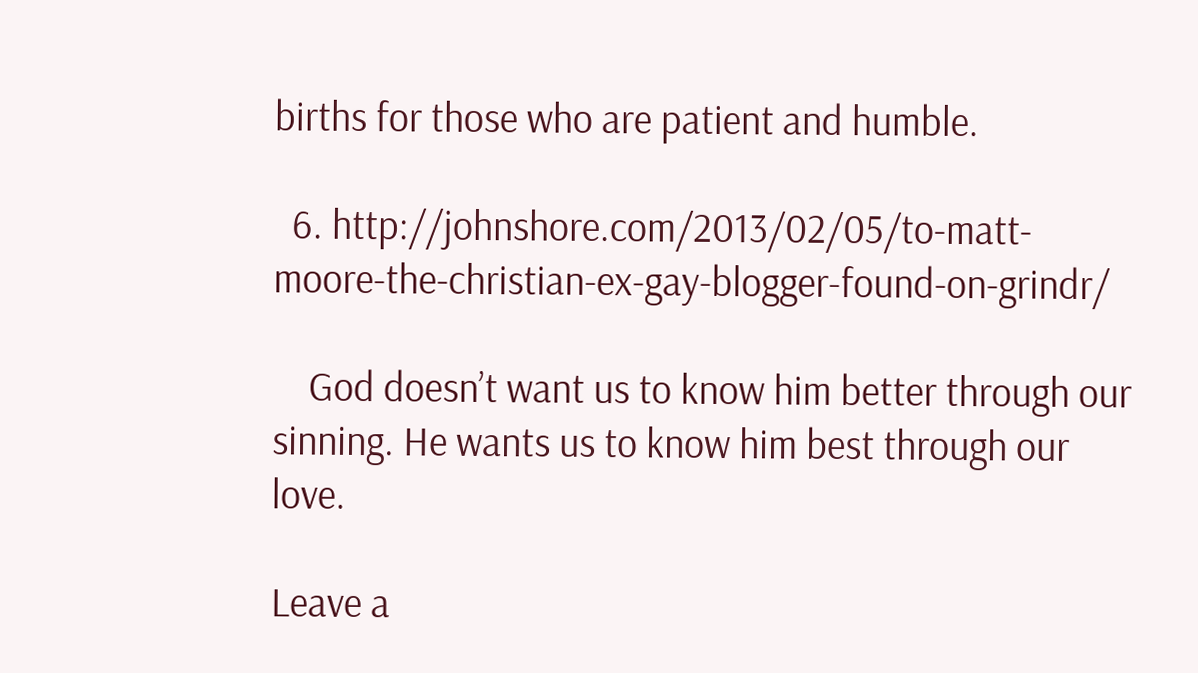births for those who are patient and humble.

  6. http://johnshore.com/2013/02/05/to-matt-moore-the-christian-ex-gay-blogger-found-on-grindr/

    God doesn’t want us to know him better through our sinning. He wants us to know him best through our love.

Leave a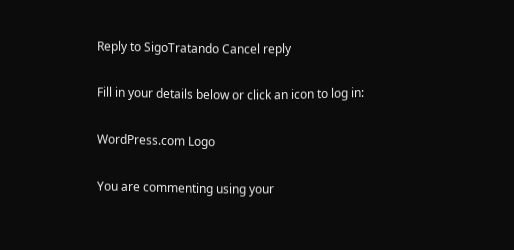Reply to SigoTratando Cancel reply

Fill in your details below or click an icon to log in:

WordPress.com Logo

You are commenting using your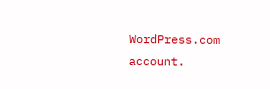WordPress.com account.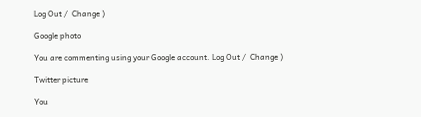Log Out /  Change )

Google photo

You are commenting using your Google account. Log Out /  Change )

Twitter picture

You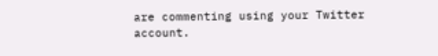are commenting using your Twitter account.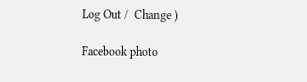Log Out /  Change )

Facebook photo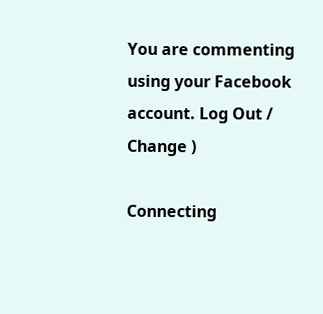You are commenting using your Facebook account. Log Out /  Change )

Connecting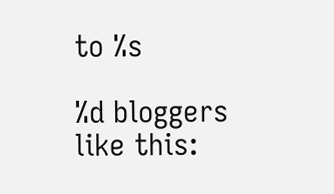to %s

%d bloggers like this: